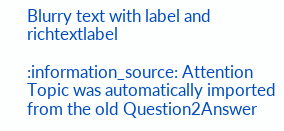Blurry text with label and richtextlabel

:information_source: Attention Topic was automatically imported from the old Question2Answer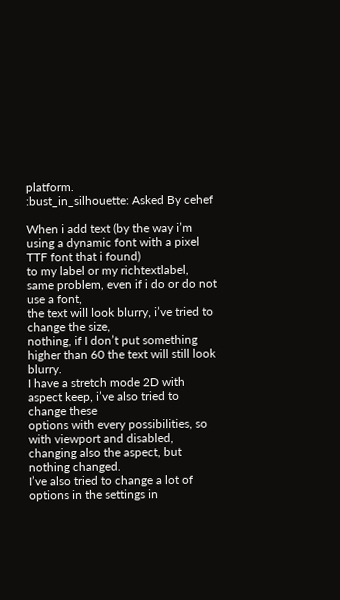platform.
:bust_in_silhouette: Asked By cehef

When i add text (by the way i’m using a dynamic font with a pixel TTF font that i found)
to my label or my richtextlabel, same problem, even if i do or do not use a font,
the text will look blurry, i’ve tried to change the size,
nothing, if I don’t put something higher than 60 the text will still look blurry.
I have a stretch mode 2D with aspect keep, i’ve also tried to change these
options with every possibilities, so with viewport and disabled, changing also the aspect, but nothing changed.
I’ve also tried to change a lot of options in the settings in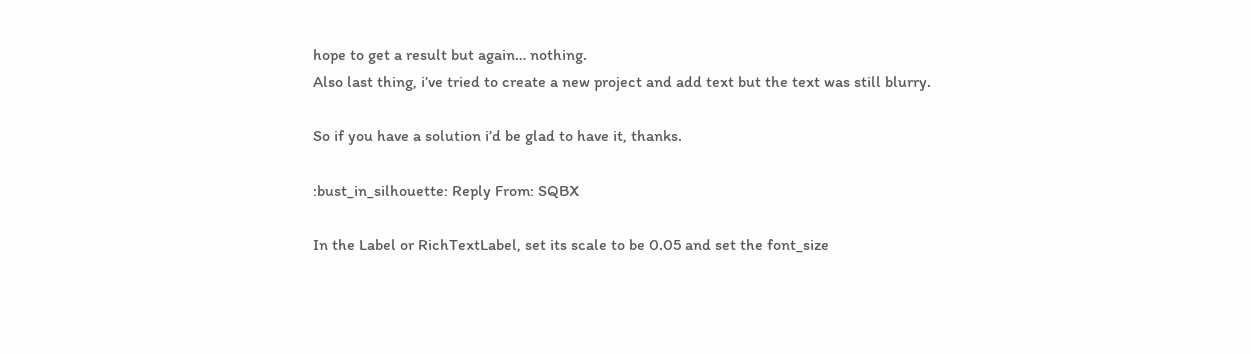hope to get a result but again… nothing.
Also last thing, i’ve tried to create a new project and add text but the text was still blurry.

So if you have a solution i’d be glad to have it, thanks.

:bust_in_silhouette: Reply From: SQBX

In the Label or RichTextLabel, set its scale to be 0.05 and set the font_size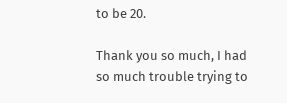to be 20.

Thank you so much, I had so much trouble trying to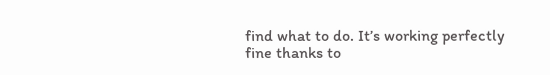find what to do. It’s working perfectly fine thanks to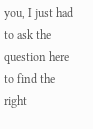you, I just had to ask the question here to find the right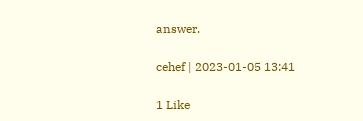answer.

cehef | 2023-01-05 13:41

1 Like